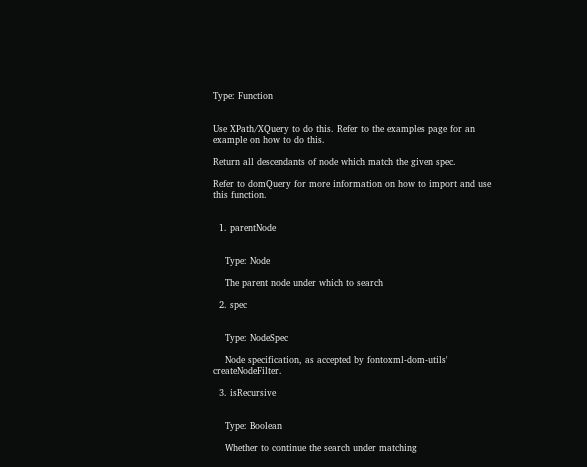Type: Function


Use XPath/XQuery to do this. Refer to the examples page for an example on how to do this.

Return all descendants of node which match the given spec.

Refer to domQuery for more information on how to import and use this function.


  1. parentNode


    Type: Node

    The parent node under which to search

  2. spec


    Type: NodeSpec

    Node specification, as accepted by fontoxml-dom-utils' createNodeFilter.

  3. isRecursive


    Type: Boolean

    Whether to continue the search under matching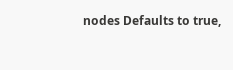nodes Defaults to true,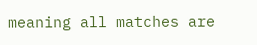meaning all matches are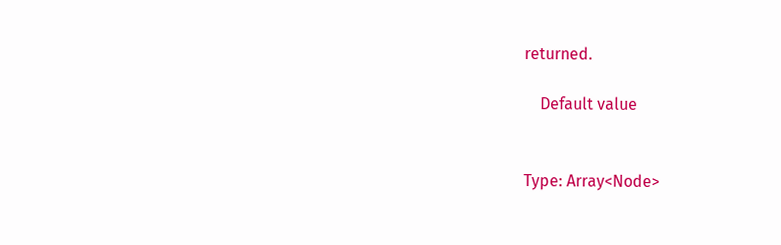returned.

    Default value


Type: Array<Node>